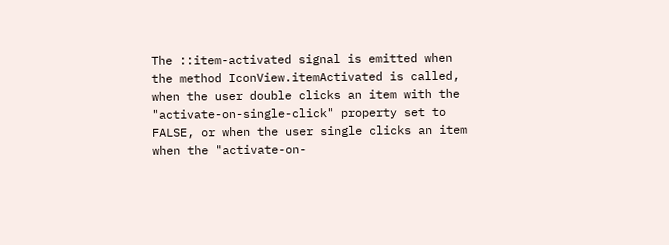The ::item-activated signal is emitted when the method IconView.itemActivated is called, when the user double clicks an item with the "activate-on-single-click" property set to FALSE, or when the user single clicks an item when the "activate-on-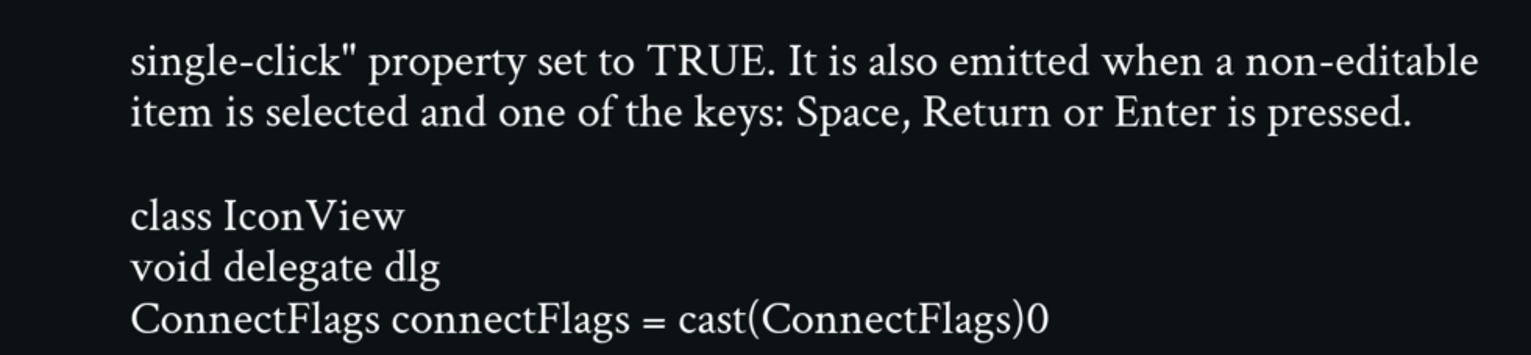single-click" property set to TRUE. It is also emitted when a non-editable item is selected and one of the keys: Space, Return or Enter is pressed.

class IconView
void delegate dlg
ConnectFlags connectFlags = cast(ConnectFlags)0